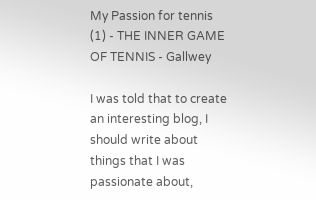My Passion for tennis (1) - THE INNER GAME OF TENNIS - Gallwey

I was told that to create an interesting blog, I should write about things that I was passionate about,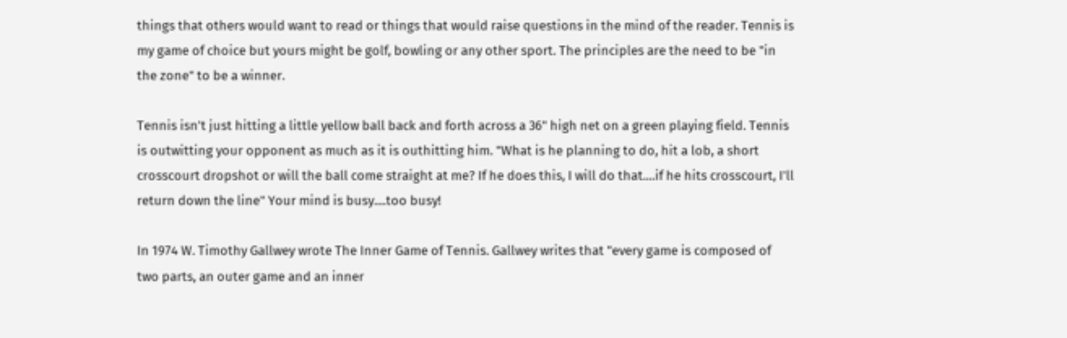things that others would want to read or things that would raise questions in the mind of the reader. Tennis is my game of choice but yours might be golf, bowling or any other sport. The principles are the need to be "in the zone" to be a winner.

Tennis isn't just hitting a little yellow ball back and forth across a 36" high net on a green playing field. Tennis is outwitting your opponent as much as it is outhitting him. "What is he planning to do, hit a lob, a short crosscourt dropshot or will the ball come straight at me? If he does this, I will do that....if he hits crosscourt, I'll return down the line" Your mind is busy....too busy!

In 1974 W. Timothy Gallwey wrote The Inner Game of Tennis. Gallwey writes that "every game is composed of two parts, an outer game and an inner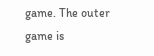game. The outer game is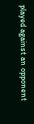played against an opponent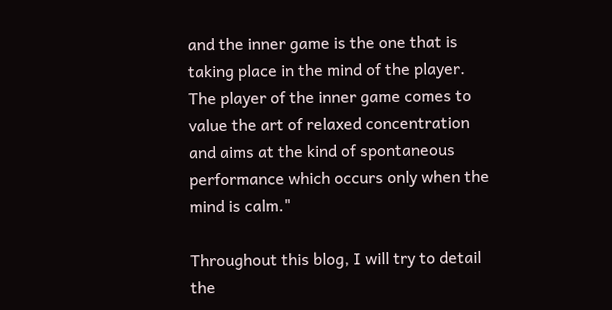and the inner game is the one that is taking place in the mind of the player. The player of the inner game comes to value the art of relaxed concentration and aims at the kind of spontaneous performance which occurs only when the mind is calm."

Throughout this blog, I will try to detail the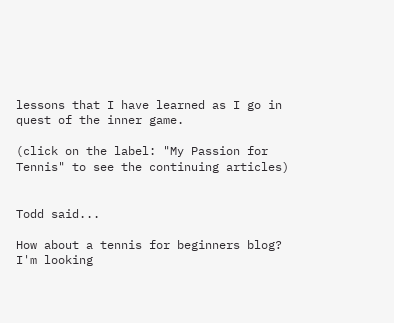lessons that I have learned as I go in quest of the inner game.

(click on the label: "My Passion for Tennis" to see the continuing articles)


Todd said...

How about a tennis for beginners blog? I'm looking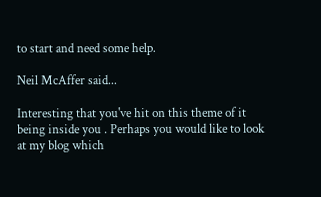to start and need some help.

Neil McAffer said...

Interesting that you've hit on this theme of it being inside you . Perhaps you would like to look at my blog which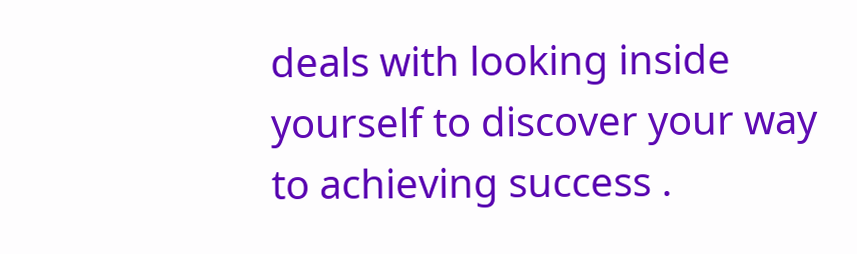deals with looking inside yourself to discover your way to achieving success .